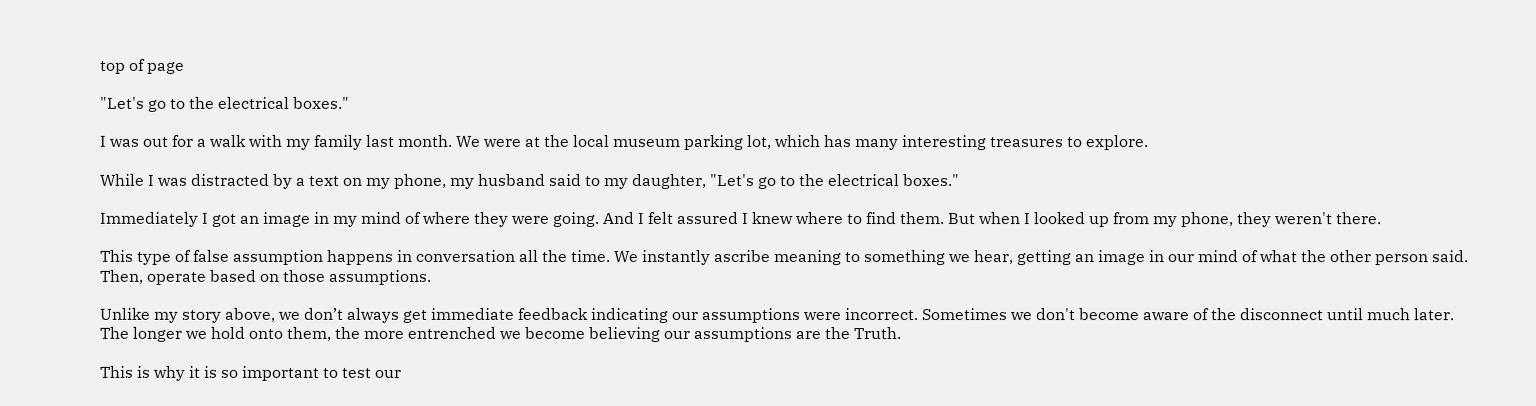top of page

"Let's go to the electrical boxes."

I was out for a walk with my family last month. We were at the local museum parking lot, which has many interesting treasures to explore.

While I was distracted by a text on my phone, my husband said to my daughter, "Let's go to the electrical boxes."

Immediately I got an image in my mind of where they were going. And I felt assured I knew where to find them. But when I looked up from my phone, they weren't there.

This type of false assumption happens in conversation all the time. We instantly ascribe meaning to something we hear, getting an image in our mind of what the other person said. Then, operate based on those assumptions.

Unlike my story above, we don’t always get immediate feedback indicating our assumptions were incorrect. Sometimes we don't become aware of the disconnect until much later. The longer we hold onto them, the more entrenched we become believing our assumptions are the Truth.

This is why it is so important to test our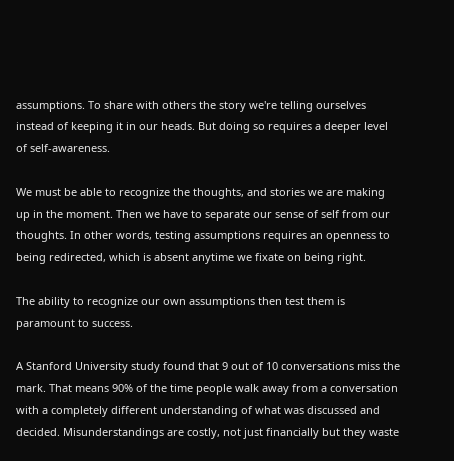assumptions. To share with others the story we're telling ourselves instead of keeping it in our heads. But doing so requires a deeper level of self-awareness.

We must be able to recognize the thoughts, and stories we are making up in the moment. Then we have to separate our sense of self from our thoughts. In other words, testing assumptions requires an openness to being redirected, which is absent anytime we fixate on being right.

The ability to recognize our own assumptions then test them is paramount to success.

A Stanford University study found that 9 out of 10 conversations miss the mark. That means 90% of the time people walk away from a conversation with a completely different understanding of what was discussed and decided. Misunderstandings are costly, not just financially but they waste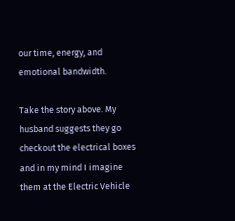our time, energy, and emotional bandwidth.

Take the story above. My husband suggests they go checkout the electrical boxes and in my mind I imagine them at the Electric Vehicle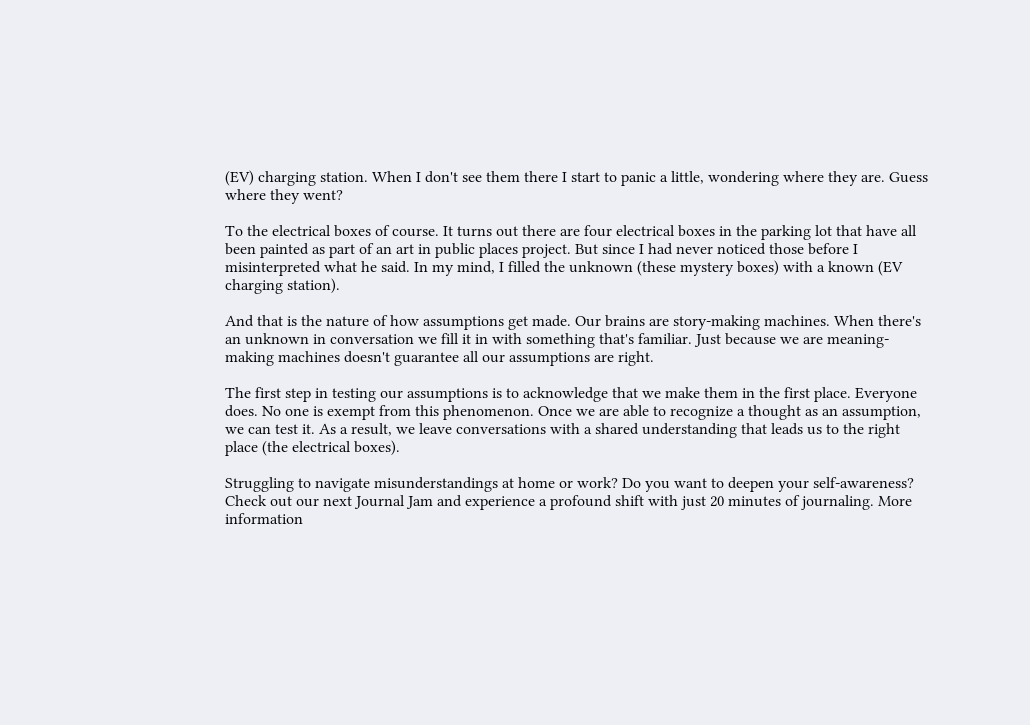(EV) charging station. When I don't see them there I start to panic a little, wondering where they are. Guess where they went?

To the electrical boxes of course. It turns out there are four electrical boxes in the parking lot that have all been painted as part of an art in public places project. But since I had never noticed those before I misinterpreted what he said. In my mind, I filled the unknown (these mystery boxes) with a known (EV charging station).

And that is the nature of how assumptions get made. Our brains are story-making machines. When there's an unknown in conversation we fill it in with something that's familiar. Just because we are meaning-making machines doesn't guarantee all our assumptions are right.

The first step in testing our assumptions is to acknowledge that we make them in the first place. Everyone does. No one is exempt from this phenomenon. Once we are able to recognize a thought as an assumption, we can test it. As a result, we leave conversations with a shared understanding that leads us to the right place (the electrical boxes).

Struggling to navigate misunderstandings at home or work? Do you want to deepen your self-awareness? Check out our next Journal Jam and experience a profound shift with just 20 minutes of journaling. More information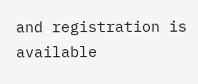and registration is available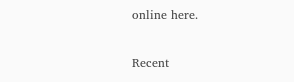online here.

Recent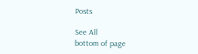Posts

See All
bottom of page